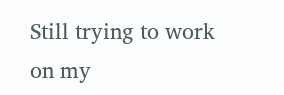Still trying to work on my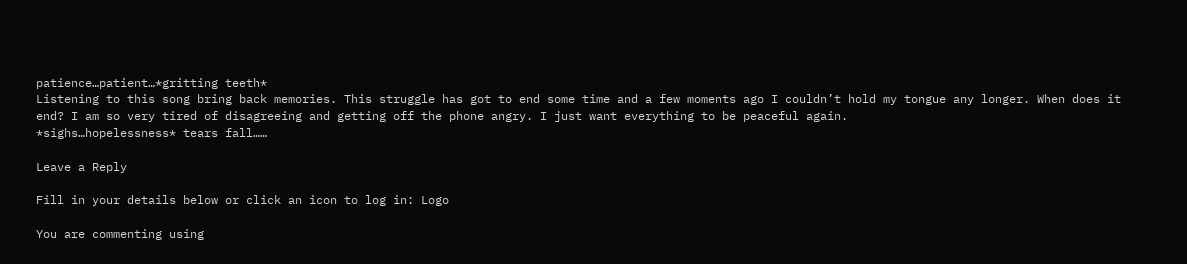patience…patient…*gritting teeth*
Listening to this song bring back memories. This struggle has got to end some time and a few moments ago I couldn’t hold my tongue any longer. When does it end? I am so very tired of disagreeing and getting off the phone angry. I just want everything to be peaceful again.
*sighs…hopelessness* tears fall……

Leave a Reply

Fill in your details below or click an icon to log in: Logo

You are commenting using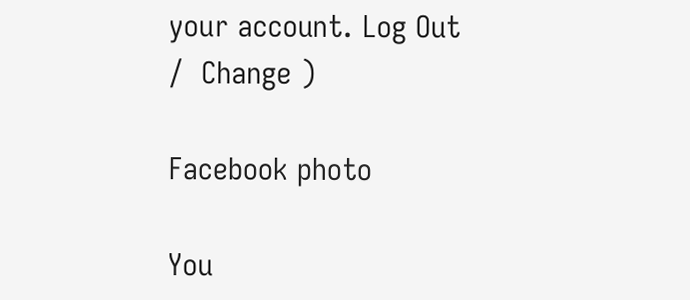your account. Log Out /  Change )

Facebook photo

You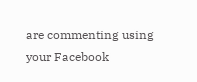are commenting using your Facebook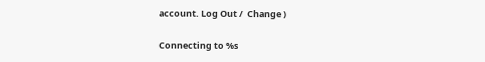account. Log Out /  Change )

Connecting to %s